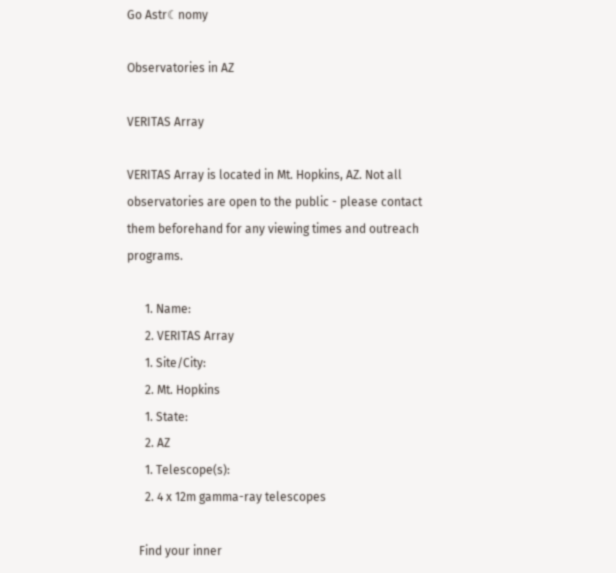Go Astr☾nomy

Observatories in AZ

VERITAS Array

VERITAS Array is located in Mt. Hopkins, AZ. Not all observatories are open to the public - please contact them beforehand for any viewing times and outreach programs.

      1. Name:
      2. VERITAS Array
      1. Site/City:
      2. Mt. Hopkins
      1. State:
      2. AZ
      1. Telescope(s):
      2. 4 x 12m gamma-ray telescopes

    Find your inner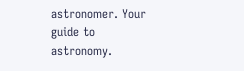astronomer. Your guide to astronomy.